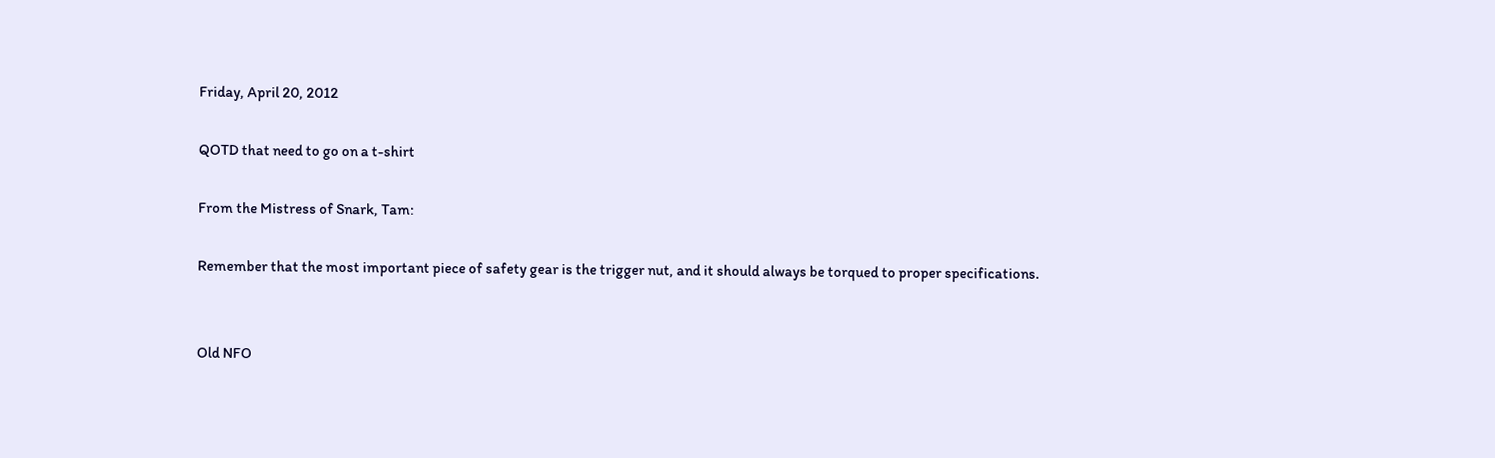Friday, April 20, 2012

QOTD that need to go on a t-shirt

From the Mistress of Snark, Tam:

Remember that the most important piece of safety gear is the trigger nut, and it should always be torqued to proper specifications.


Old NFO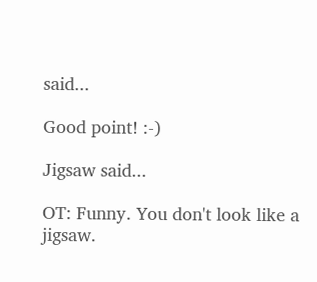said...

Good point! :-)

Jigsaw said...

OT: Funny. You don't look like a jigsaw.